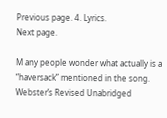Previous page. 4. Lyrics.
Next page.

M any people wonder what actually is a “haversack” mentioned in the song. Webster’s Revised Unabridged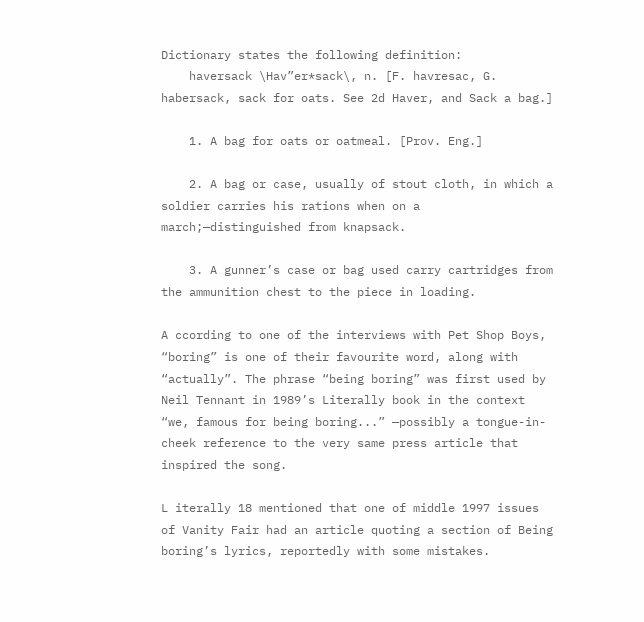Dictionary states the following definition:
    haversack \Hav”er*sack\, n. [F. havresac, G. habersack, sack for oats. See 2d Haver, and Sack a bag.]

    1. A bag for oats or oatmeal. [Prov. Eng.]

    2. A bag or case, usually of stout cloth, in which a soldier carries his rations when on a march;—distinguished from knapsack.

    3. A gunner’s case or bag used carry cartridges from the ammunition chest to the piece in loading.

A ccording to one of the interviews with Pet Shop Boys, “boring” is one of their favourite word, along with “actually”. The phrase “being boring” was first used by Neil Tennant in 1989’s Literally book in the context “we, famous for being boring...” —possibly a tongue-in-cheek reference to the very same press article that inspired the song.

L iterally 18 mentioned that one of middle 1997 issues of Vanity Fair had an article quoting a section of Being boring’s lyrics, reportedly with some mistakes.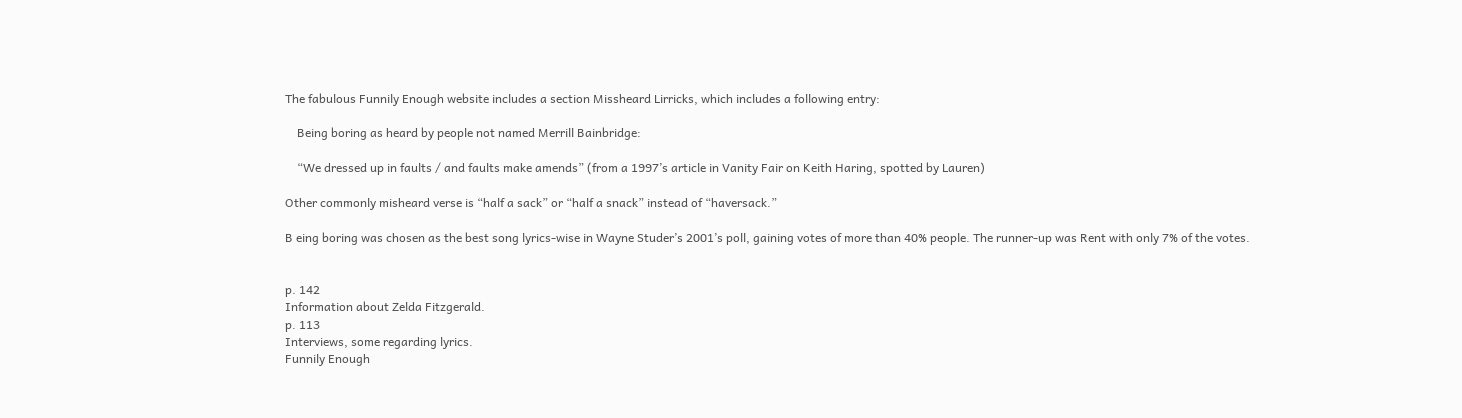The fabulous Funnily Enough website includes a section Missheard Lirricks, which includes a following entry:

    Being boring as heard by people not named Merrill Bainbridge:

    “We dressed up in faults / and faults make amends” (from a 1997’s article in Vanity Fair on Keith Haring, spotted by Lauren)

Other commonly misheard verse is “half a sack” or “half a snack” instead of “haversack.”

B eing boring was chosen as the best song lyrics-wise in Wayne Studer’s 2001’s poll, gaining votes of more than 40% people. The runner-up was Rent with only 7% of the votes.


p. 142
Information about Zelda Fitzgerald.
p. 113
Interviews, some regarding lyrics.
Funnily Enough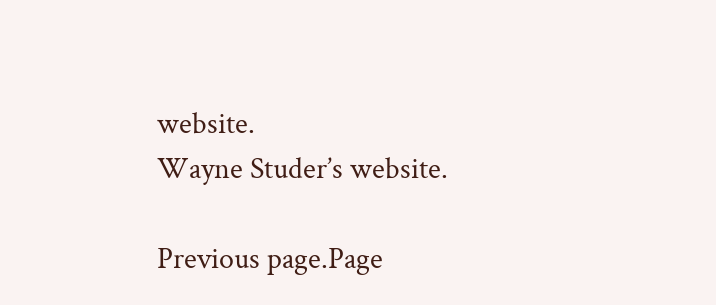website.
Wayne Studer’s website.

Previous page.Page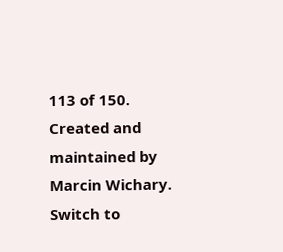113 of 150.
Created and maintained by Marcin Wichary.
Switch to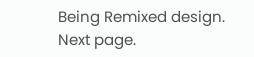Being Remixed design.
Next page.